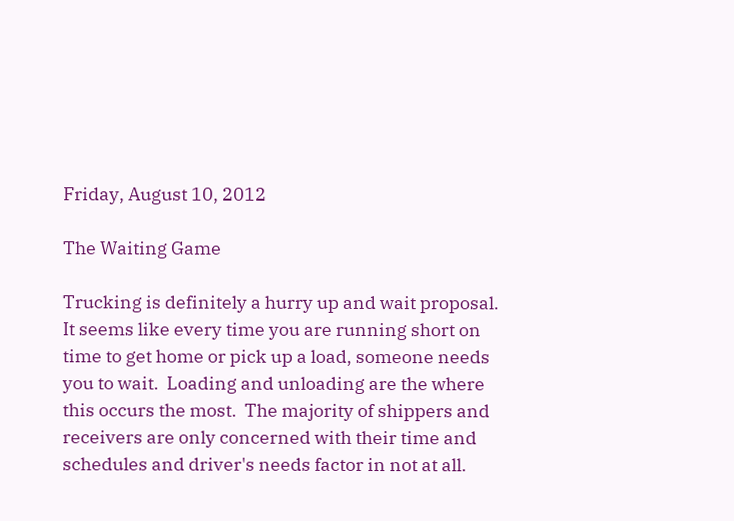Friday, August 10, 2012

The Waiting Game

Trucking is definitely a hurry up and wait proposal.  It seems like every time you are running short on time to get home or pick up a load, someone needs you to wait.  Loading and unloading are the where this occurs the most.  The majority of shippers and receivers are only concerned with their time and schedules and driver's needs factor in not at all.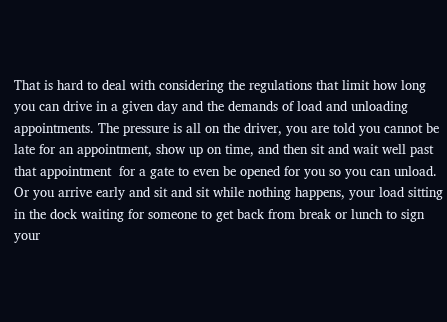That is hard to deal with considering the regulations that limit how long you can drive in a given day and the demands of load and unloading appointments. The pressure is all on the driver, you are told you cannot be late for an appointment, show up on time, and then sit and wait well past that appointment  for a gate to even be opened for you so you can unload. Or you arrive early and sit and sit while nothing happens, your load sitting in the dock waiting for someone to get back from break or lunch to sign your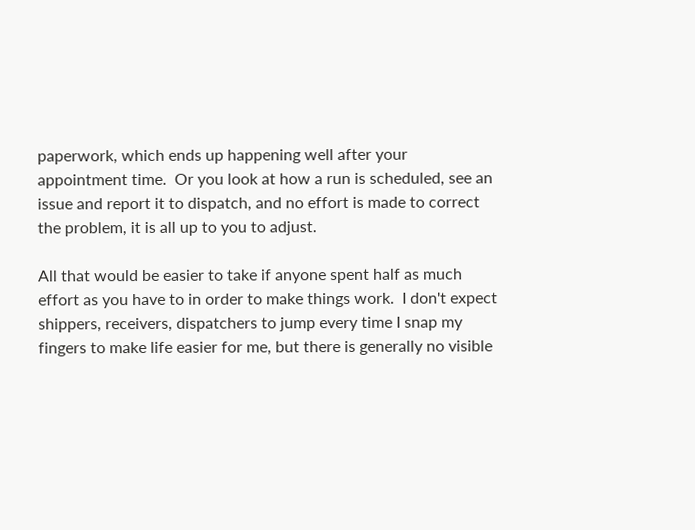paperwork, which ends up happening well after your appointment time.  Or you look at how a run is scheduled, see an issue and report it to dispatch, and no effort is made to correct the problem, it is all up to you to adjust.

All that would be easier to take if anyone spent half as much effort as you have to in order to make things work.  I don't expect shippers, receivers, dispatchers to jump every time I snap my fingers to make life easier for me, but there is generally no visible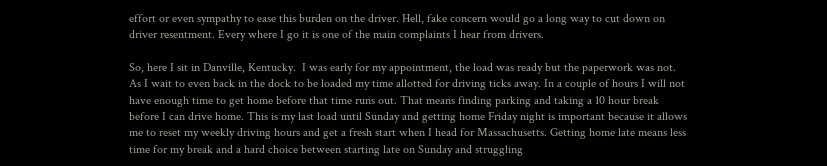effort or even sympathy to ease this burden on the driver. Hell, fake concern would go a long way to cut down on driver resentment. Every where I go it is one of the main complaints I hear from drivers.

So, here I sit in Danville, Kentucky.  I was early for my appointment, the load was ready but the paperwork was not. As I wait to even back in the dock to be loaded my time allotted for driving ticks away. In a couple of hours I will not have enough time to get home before that time runs out. That means finding parking and taking a 10 hour break before I can drive home. This is my last load until Sunday and getting home Friday night is important because it allows me to reset my weekly driving hours and get a fresh start when I head for Massachusetts. Getting home late means less time for my break and a hard choice between starting late on Sunday and struggling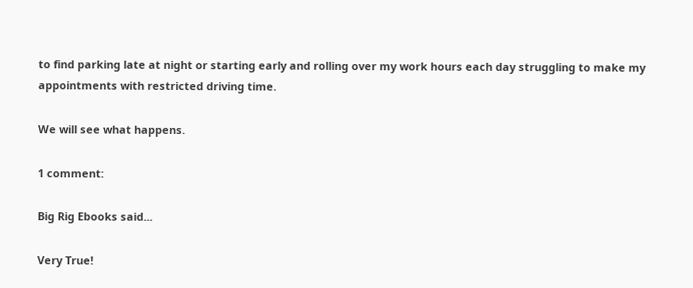to find parking late at night or starting early and rolling over my work hours each day struggling to make my appointments with restricted driving time.

We will see what happens.

1 comment:

Big Rig Ebooks said...

Very True!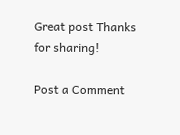Great post Thanks for sharing!

Post a Comment